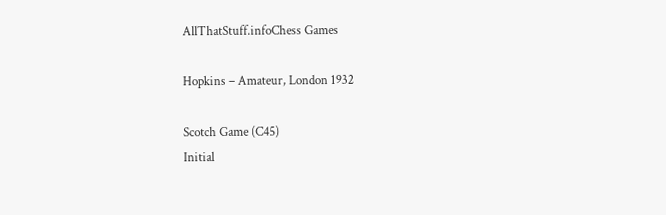AllThatStuff.infoChess Games

Hopkins – Amateur, London 1932

Scotch Game (C45)
Initial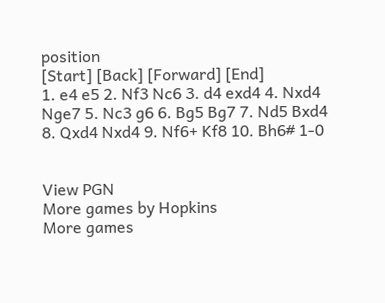position
[Start] [Back] [Forward] [End]
1. e4 e5 2. Nf3 Nc6 3. d4 exd4 4. Nxd4 Nge7 5. Nc3 g6 6. Bg5 Bg7 7. Nd5 Bxd4 8. Qxd4 Nxd4 9. Nf6+ Kf8 10. Bh6# 1-0


View PGN
More games by Hopkins
More games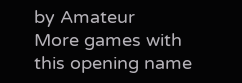by Amateur
More games with this opening name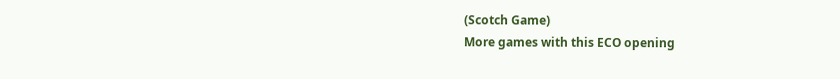(Scotch Game)
More games with this ECO opening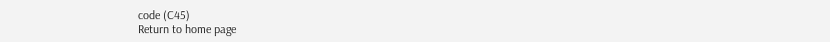code (C45)
Return to home page